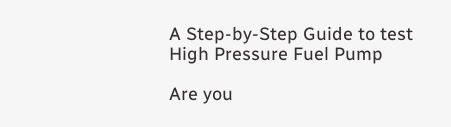A Step-by-Step Guide to test High Pressure Fuel Pump

Are you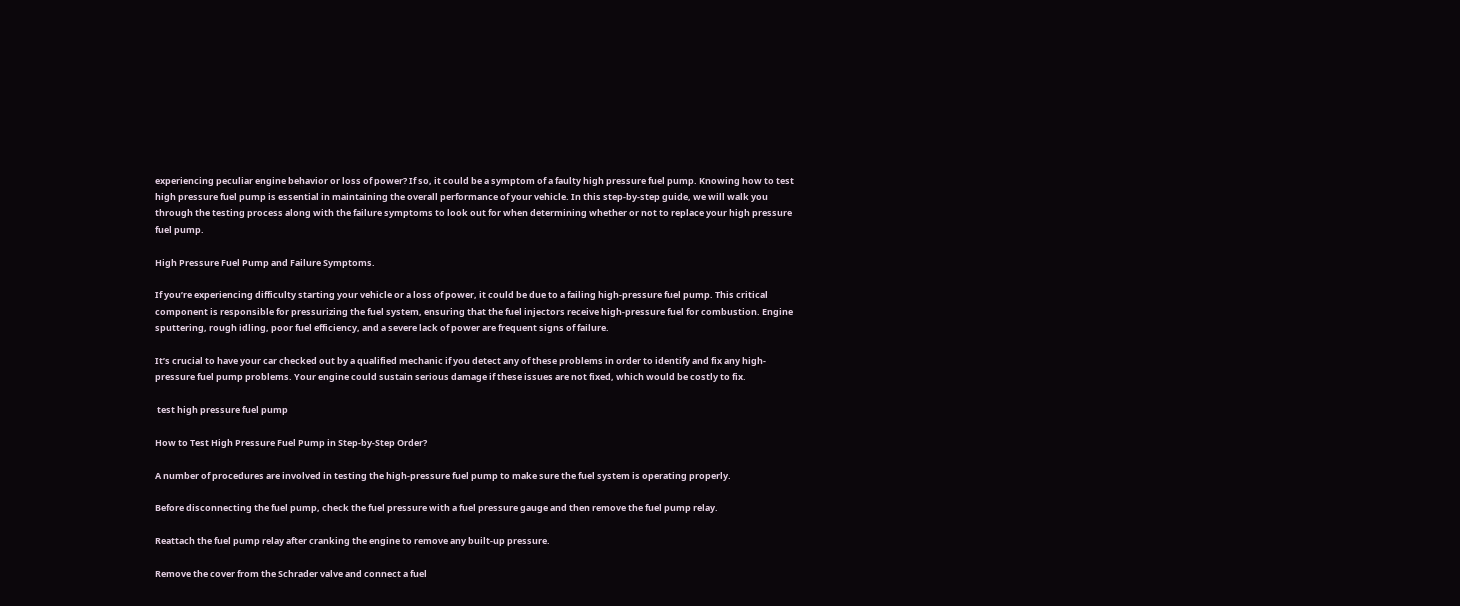experiencing peculiar engine behavior or loss of power? If so, it could be a symptom of a faulty high pressure fuel pump. Knowing how to test high pressure fuel pump is essential in maintaining the overall performance of your vehicle. In this step-by-step guide, we will walk you through the testing process along with the failure symptoms to look out for when determining whether or not to replace your high pressure fuel pump.

High Pressure Fuel Pump and Failure Symptoms.

If you’re experiencing difficulty starting your vehicle or a loss of power, it could be due to a failing high-pressure fuel pump. This critical component is responsible for pressurizing the fuel system, ensuring that the fuel injectors receive high-pressure fuel for combustion. Engine sputtering, rough idling, poor fuel efficiency, and a severe lack of power are frequent signs of failure.

It’s crucial to have your car checked out by a qualified mechanic if you detect any of these problems in order to identify and fix any high-pressure fuel pump problems. Your engine could sustain serious damage if these issues are not fixed, which would be costly to fix.

 test high pressure fuel pump

How to Test High Pressure Fuel Pump in Step-by-Step Order?

A number of procedures are involved in testing the high-pressure fuel pump to make sure the fuel system is operating properly.

Before disconnecting the fuel pump, check the fuel pressure with a fuel pressure gauge and then remove the fuel pump relay.

Reattach the fuel pump relay after cranking the engine to remove any built-up pressure.

Remove the cover from the Schrader valve and connect a fuel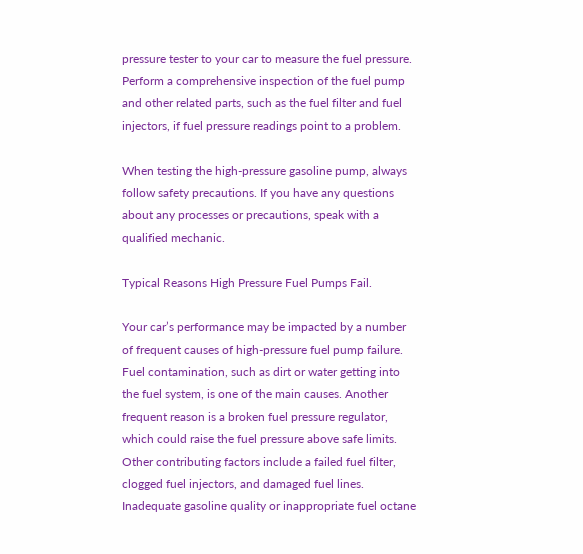pressure tester to your car to measure the fuel pressure. Perform a comprehensive inspection of the fuel pump and other related parts, such as the fuel filter and fuel injectors, if fuel pressure readings point to a problem.

When testing the high-pressure gasoline pump, always follow safety precautions. If you have any questions about any processes or precautions, speak with a qualified mechanic.

Typical Reasons High Pressure Fuel Pumps Fail.

Your car’s performance may be impacted by a number of frequent causes of high-pressure fuel pump failure. Fuel contamination, such as dirt or water getting into the fuel system, is one of the main causes. Another frequent reason is a broken fuel pressure regulator, which could raise the fuel pressure above safe limits. Other contributing factors include a failed fuel filter, clogged fuel injectors, and damaged fuel lines. Inadequate gasoline quality or inappropriate fuel octane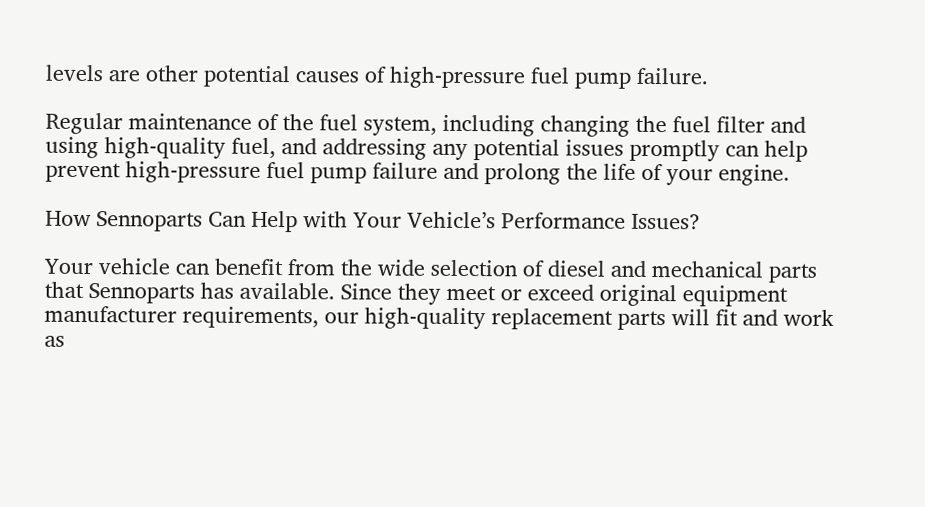levels are other potential causes of high-pressure fuel pump failure.

Regular maintenance of the fuel system, including changing the fuel filter and using high-quality fuel, and addressing any potential issues promptly can help prevent high-pressure fuel pump failure and prolong the life of your engine.

How Sennoparts Can Help with Your Vehicle’s Performance Issues?

Your vehicle can benefit from the wide selection of diesel and mechanical parts that Sennoparts has available. Since they meet or exceed original equipment manufacturer requirements, our high-quality replacement parts will fit and work as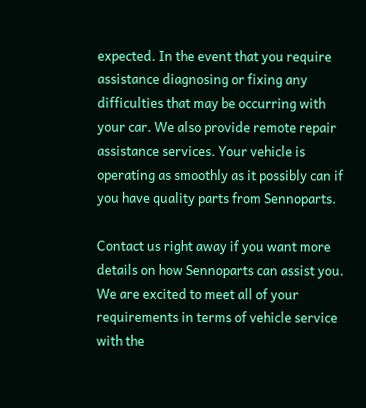expected. In the event that you require assistance diagnosing or fixing any difficulties that may be occurring with your car. We also provide remote repair assistance services. Your vehicle is operating as smoothly as it possibly can if you have quality parts from Sennoparts.

Contact us right away if you want more details on how Sennoparts can assist you. We are excited to meet all of your requirements in terms of vehicle service with the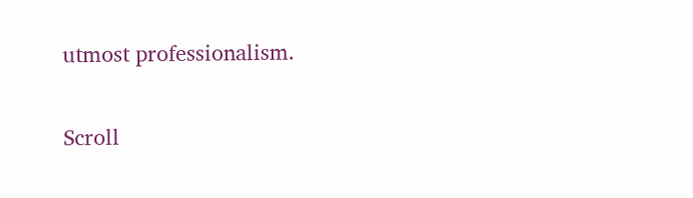utmost professionalism.

Scroll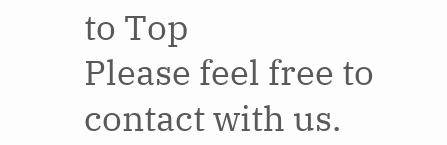to Top
Please feel free to contact with us.